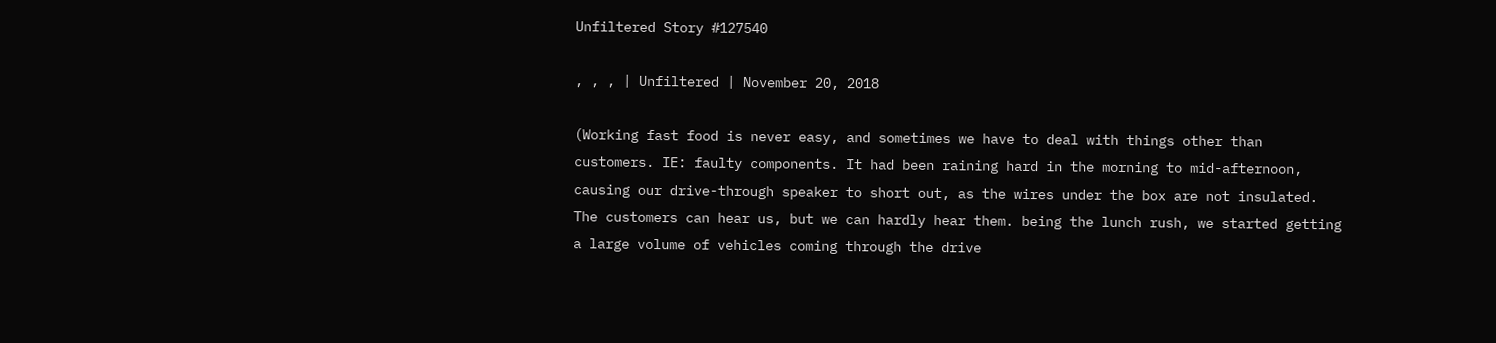Unfiltered Story #127540

, , , | Unfiltered | November 20, 2018

(Working fast food is never easy, and sometimes we have to deal with things other than customers. IE: faulty components. It had been raining hard in the morning to mid-afternoon, causing our drive-through speaker to short out, as the wires under the box are not insulated. The customers can hear us, but we can hardly hear them. being the lunch rush, we started getting a large volume of vehicles coming through the drive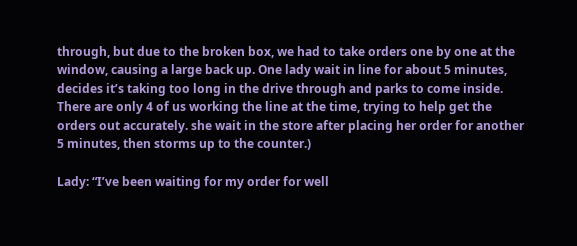through, but due to the broken box, we had to take orders one by one at the window, causing a large back up. One lady wait in line for about 5 minutes, decides it’s taking too long in the drive through and parks to come inside. There are only 4 of us working the line at the time, trying to help get the orders out accurately. she wait in the store after placing her order for another 5 minutes, then storms up to the counter.)

Lady: “I’ve been waiting for my order for well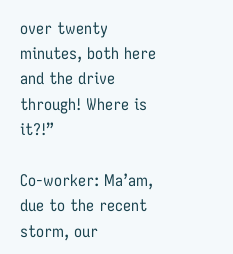over twenty minutes, both here and the drive through! Where is it?!”

Co-worker: Ma’am, due to the recent storm, our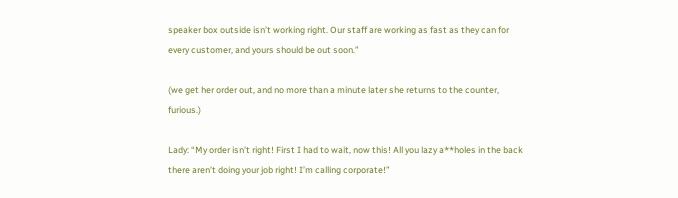speaker box outside isn’t working right. Our staff are working as fast as they can for every customer, and yours should be out soon.”

(we get her order out, and no more than a minute later she returns to the counter, furious.)

Lady: “My order isn’t right! First I had to wait, now this! All you lazy a**holes in the back there aren’t doing your job right! I’m calling corporate!”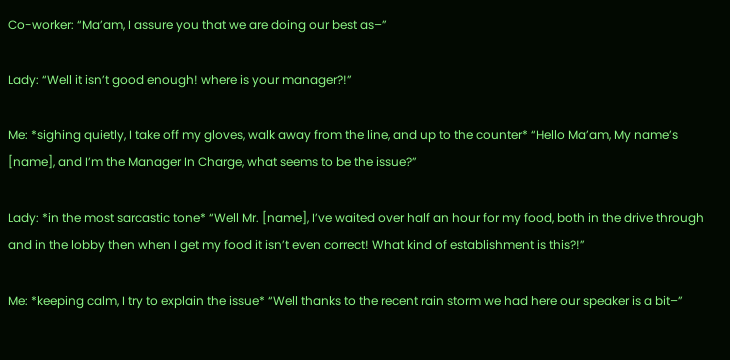Co-worker: “Ma’am, I assure you that we are doing our best as–”

Lady: “Well it isn’t good enough! where is your manager?!”

Me: *sighing quietly, I take off my gloves, walk away from the line, and up to the counter* “Hello Ma’am, My name’s [name], and I’m the Manager In Charge, what seems to be the issue?”

Lady: *in the most sarcastic tone* “Well Mr. [name], I’ve waited over half an hour for my food, both in the drive through and in the lobby then when I get my food it isn’t even correct! What kind of establishment is this?!”

Me: *keeping calm, I try to explain the issue* “Well thanks to the recent rain storm we had here our speaker is a bit–”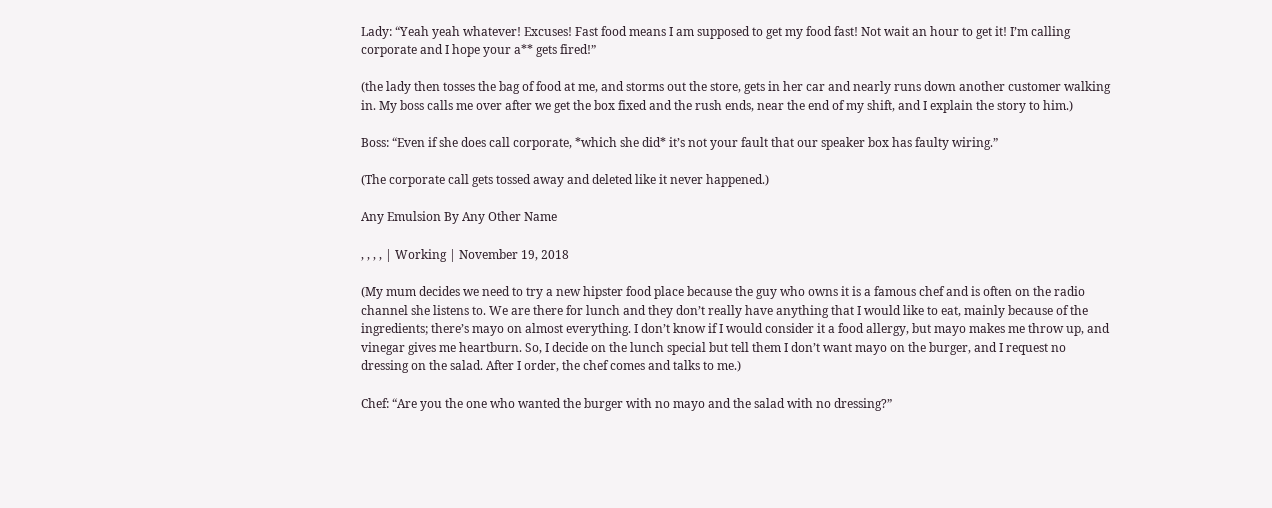Lady: “Yeah yeah whatever! Excuses! Fast food means I am supposed to get my food fast! Not wait an hour to get it! I’m calling corporate and I hope your a** gets fired!”

(the lady then tosses the bag of food at me, and storms out the store, gets in her car and nearly runs down another customer walking in. My boss calls me over after we get the box fixed and the rush ends, near the end of my shift, and I explain the story to him.)

Boss: “Even if she does call corporate, *which she did* it’s not your fault that our speaker box has faulty wiring.”

(The corporate call gets tossed away and deleted like it never happened.)

Any Emulsion By Any Other Name

, , , , | Working | November 19, 2018

(My mum decides we need to try a new hipster food place because the guy who owns it is a famous chef and is often on the radio channel she listens to. We are there for lunch and they don’t really have anything that I would like to eat, mainly because of the ingredients; there’s mayo on almost everything. I don’t know if I would consider it a food allergy, but mayo makes me throw up, and vinegar gives me heartburn. So, I decide on the lunch special but tell them I don’t want mayo on the burger, and I request no dressing on the salad. After I order, the chef comes and talks to me.)

Chef: “Are you the one who wanted the burger with no mayo and the salad with no dressing?”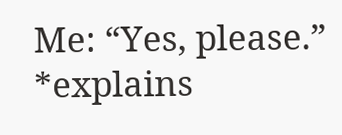Me: “Yes, please.” *explains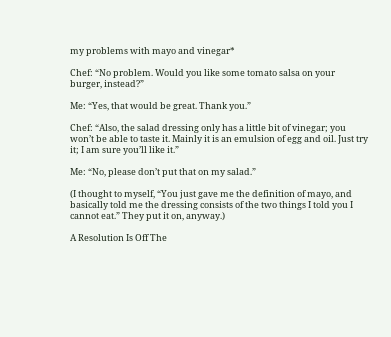my problems with mayo and vinegar*

Chef: “No problem. Would you like some tomato salsa on your burger, instead?”

Me: “Yes, that would be great. Thank you.”

Chef: “Also, the salad dressing only has a little bit of vinegar; you won’t be able to taste it. Mainly it is an emulsion of egg and oil. Just try it; I am sure you’ll like it.”

Me: “No, please don’t put that on my salad.”

(I thought to myself, “You just gave me the definition of mayo, and basically told me the dressing consists of the two things I told you I cannot eat.” They put it on, anyway.)

A Resolution Is Off The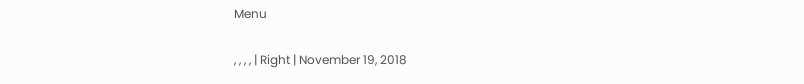Menu

, , , , | Right | November 19, 2018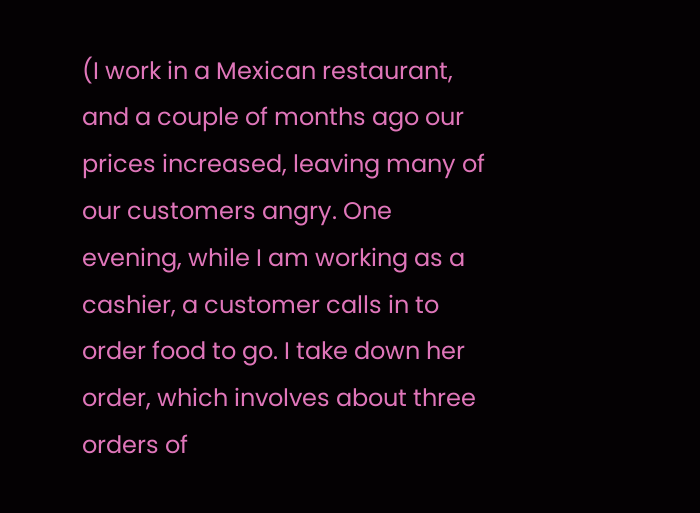(I work in a Mexican restaurant, and a couple of months ago our prices increased, leaving many of our customers angry. One evening, while I am working as a cashier, a customer calls in to order food to go. I take down her order, which involves about three orders of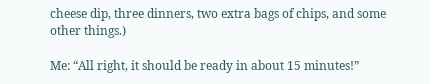cheese dip, three dinners, two extra bags of chips, and some other things.)

Me: “All right, it should be ready in about 15 minutes!”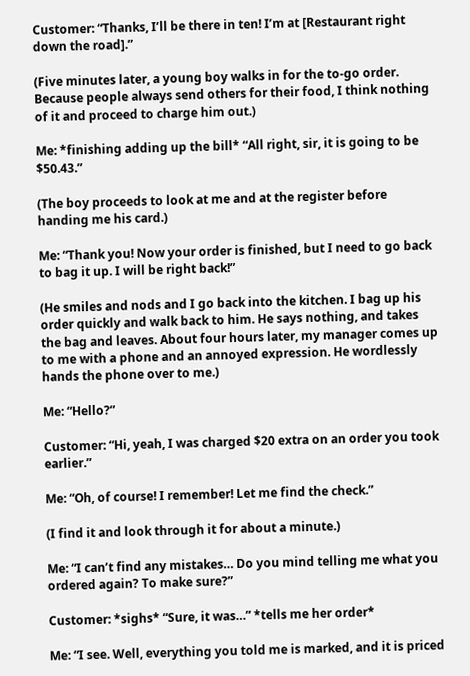Customer: “Thanks, I’ll be there in ten! I’m at [Restaurant right down the road].”

(Five minutes later, a young boy walks in for the to-go order. Because people always send others for their food, I think nothing of it and proceed to charge him out.)

Me: *finishing adding up the bill* “All right, sir, it is going to be $50.43.”

(The boy proceeds to look at me and at the register before handing me his card.)

Me: “Thank you! Now your order is finished, but I need to go back to bag it up. I will be right back!”

(He smiles and nods and I go back into the kitchen. I bag up his order quickly and walk back to him. He says nothing, and takes the bag and leaves. About four hours later, my manager comes up to me with a phone and an annoyed expression. He wordlessly hands the phone over to me.)

Me: “Hello?”

Customer: “Hi, yeah, I was charged $20 extra on an order you took earlier.”

Me: “Oh, of course! I remember! Let me find the check.”

(I find it and look through it for about a minute.)

Me: “I can’t find any mistakes… Do you mind telling me what you ordered again? To make sure?”

Customer: *sighs* “Sure, it was…” *tells me her order*

Me: “I see. Well, everything you told me is marked, and it is priced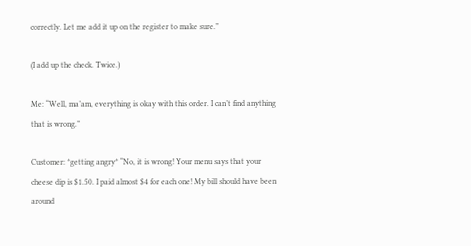correctly. Let me add it up on the register to make sure.”

(I add up the check. Twice.)

Me: “Well, ma’am, everything is okay with this order. I can’t find anything that is wrong.”

Customer: *getting angry* “No, it is wrong! Your menu says that your cheese dip is $1.50. I paid almost $4 for each one! My bill should have been around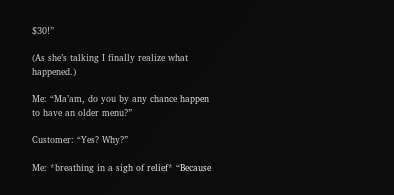$30!”

(As she’s talking I finally realize what happened.)

Me: “Ma’am, do you by any chance happen to have an older menu?”

Customer: “Yes? Why?”

Me: *breathing in a sigh of relief* “Because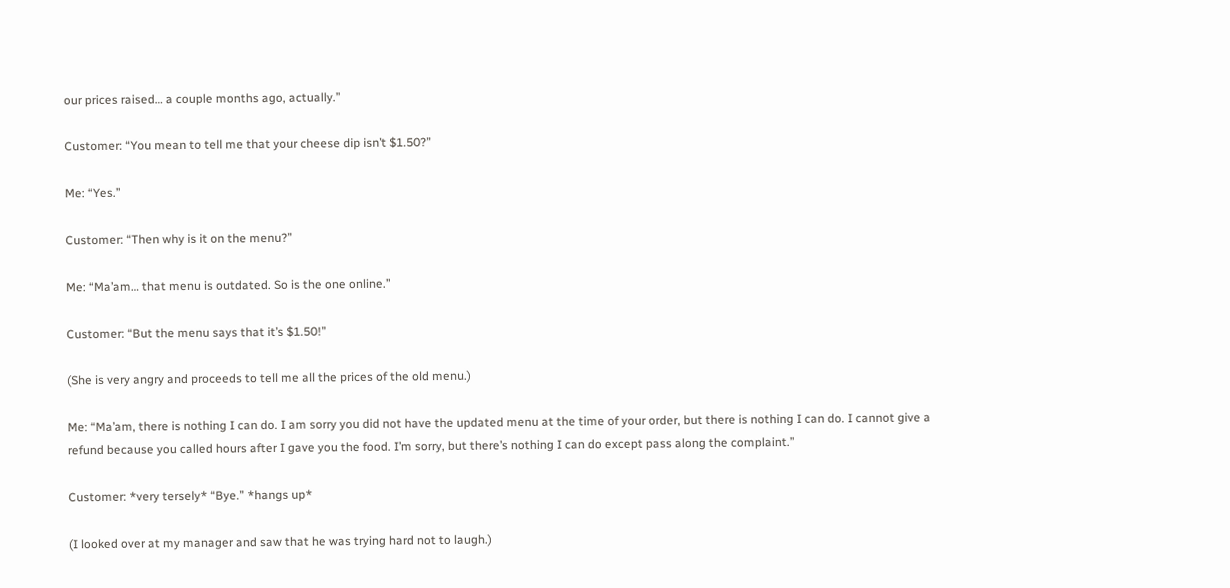our prices raised… a couple months ago, actually.”

Customer: “You mean to tell me that your cheese dip isn’t $1.50?”

Me: “Yes.”

Customer: “Then why is it on the menu?”

Me: “Ma’am… that menu is outdated. So is the one online.”

Customer: “But the menu says that it’s $1.50!”

(She is very angry and proceeds to tell me all the prices of the old menu.)

Me: “Ma’am, there is nothing I can do. I am sorry you did not have the updated menu at the time of your order, but there is nothing I can do. I cannot give a refund because you called hours after I gave you the food. I’m sorry, but there’s nothing I can do except pass along the complaint.”

Customer: *very tersely* “Bye.” *hangs up*

(I looked over at my manager and saw that he was trying hard not to laugh.)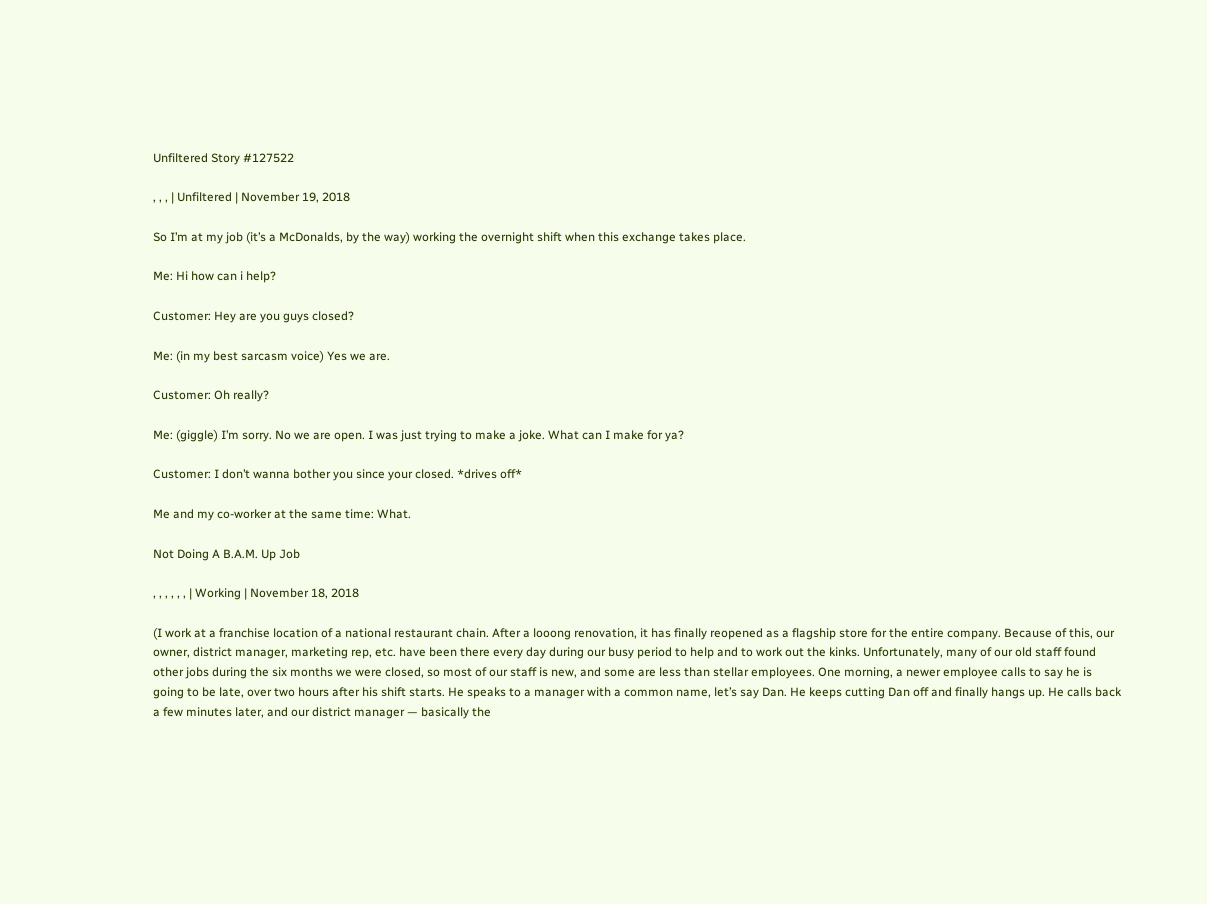Unfiltered Story #127522

, , , | Unfiltered | November 19, 2018

So I’m at my job (it’s a McDonalds, by the way) working the overnight shift when this exchange takes place.

Me: Hi how can i help?

Customer: Hey are you guys closed?

Me: (in my best sarcasm voice) Yes we are.

Customer: Oh really?

Me: (giggle) I’m sorry. No we are open. I was just trying to make a joke. What can I make for ya?

Customer: I don’t wanna bother you since your closed. *drives off*

Me and my co-worker at the same time: What.

Not Doing A B.A.M. Up Job

, , , , , , | Working | November 18, 2018

(I work at a franchise location of a national restaurant chain. After a looong renovation, it has finally reopened as a flagship store for the entire company. Because of this, our owner, district manager, marketing rep, etc. have been there every day during our busy period to help and to work out the kinks. Unfortunately, many of our old staff found other jobs during the six months we were closed, so most of our staff is new, and some are less than stellar employees. One morning, a newer employee calls to say he is going to be late, over two hours after his shift starts. He speaks to a manager with a common name, let’s say Dan. He keeps cutting Dan off and finally hangs up. He calls back a few minutes later, and our district manager — basically the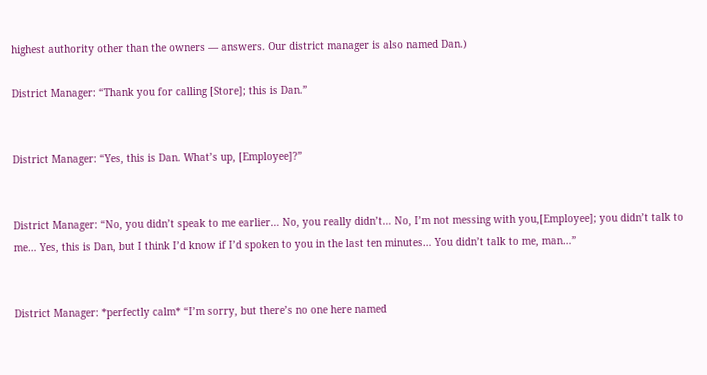highest authority other than the owners — answers. Our district manager is also named Dan.)

District Manager: “Thank you for calling [Store]; this is Dan.”


District Manager: “Yes, this is Dan. What’s up, [Employee]?”


District Manager: “No, you didn’t speak to me earlier… No, you really didn’t… No, I’m not messing with you,[Employee]; you didn’t talk to me… Yes, this is Dan, but I think I’d know if I’d spoken to you in the last ten minutes… You didn’t talk to me, man…”


District Manager: *perfectly calm* “I’m sorry, but there’s no one here named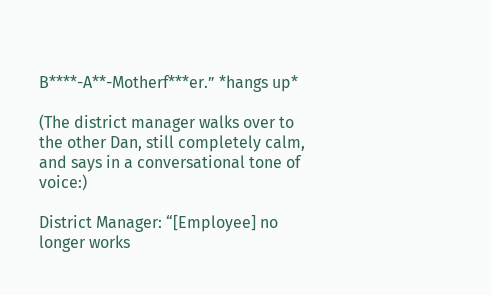B****-A**-Motherf***er.” *hangs up*

(The district manager walks over to the other Dan, still completely calm, and says in a conversational tone of voice:)

District Manager: “[Employee] no longer works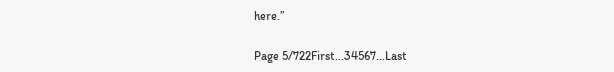here.”

Page 5/722First...34567...Last